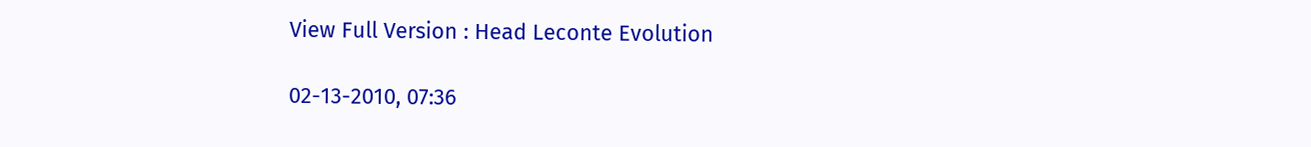View Full Version : Head Leconte Evolution

02-13-2010, 07:36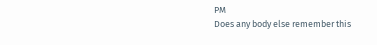PM
Does any body else remember this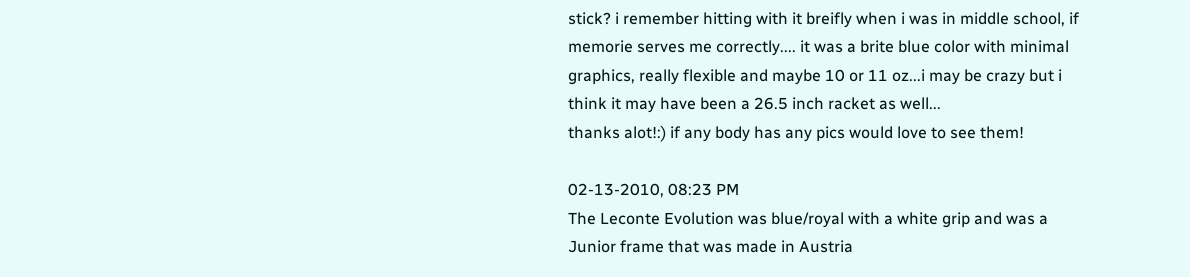stick? i remember hitting with it breifly when i was in middle school, if memorie serves me correctly.... it was a brite blue color with minimal graphics, really flexible and maybe 10 or 11 oz...i may be crazy but i think it may have been a 26.5 inch racket as well...
thanks alot!:) if any body has any pics would love to see them!

02-13-2010, 08:23 PM
The Leconte Evolution was blue/royal with a white grip and was a Junior frame that was made in Austria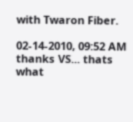with Twaron Fiber.

02-14-2010, 09:52 AM
thanks VS... thats what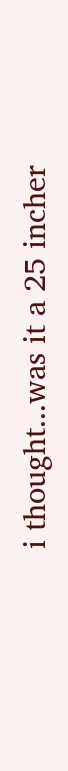i thought...was it a 25 incher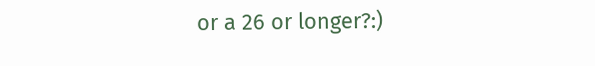or a 26 or longer?:)